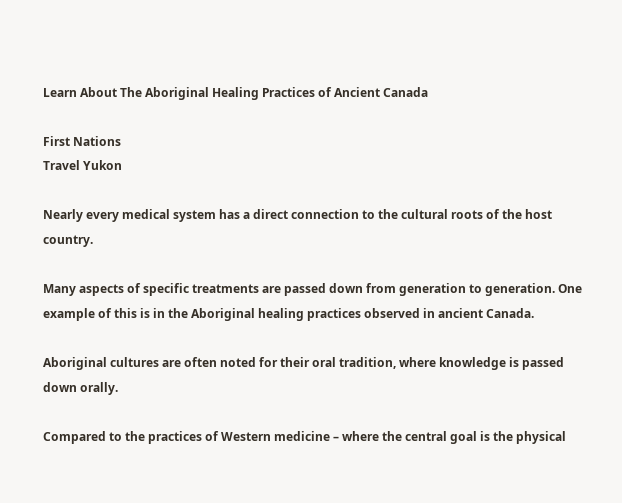Learn About The Aboriginal Healing Practices of Ancient Canada

First Nations
Travel Yukon

Nearly every medical system has a direct connection to the cultural roots of the host country.

Many aspects of specific treatments are passed down from generation to generation. One example of this is in the Aboriginal healing practices observed in ancient Canada.

Aboriginal cultures are often noted for their oral tradition, where knowledge is passed down orally.

Compared to the practices of Western medicine – where the central goal is the physical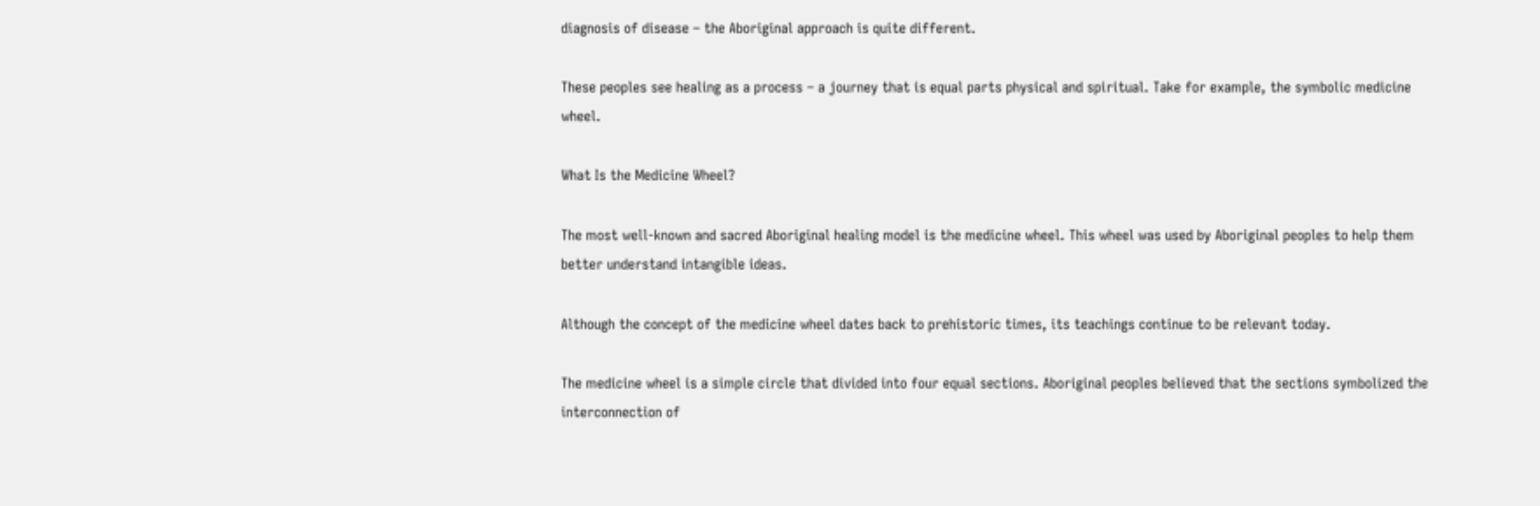diagnosis of disease – the Aboriginal approach is quite different.

These peoples see healing as a process – a journey that is equal parts physical and spiritual. Take for example, the symbolic medicine wheel.

What Is the Medicine Wheel?

The most well-known and sacred Aboriginal healing model is the medicine wheel. This wheel was used by Aboriginal peoples to help them better understand intangible ideas.

Although the concept of the medicine wheel dates back to prehistoric times, its teachings continue to be relevant today.

The medicine wheel is a simple circle that divided into four equal sections. Aboriginal peoples believed that the sections symbolized the interconnection of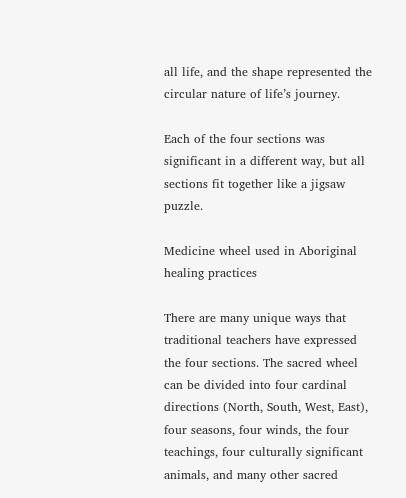all life, and the shape represented the circular nature of life’s journey.

Each of the four sections was significant in a different way, but all sections fit together like a jigsaw puzzle.

Medicine wheel used in Aboriginal healing practices

There are many unique ways that traditional teachers have expressed the four sections. The sacred wheel can be divided into four cardinal directions (North, South, West, East), four seasons, four winds, the four teachings, four culturally significant animals, and many other sacred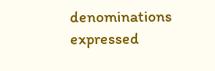denominations expressed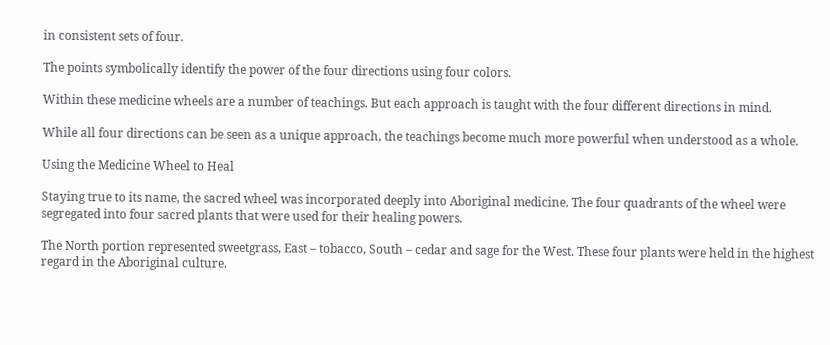in consistent sets of four.

The points symbolically identify the power of the four directions using four colors.

Within these medicine wheels are a number of teachings. But each approach is taught with the four different directions in mind.

While all four directions can be seen as a unique approach, the teachings become much more powerful when understood as a whole.

Using the Medicine Wheel to Heal

Staying true to its name, the sacred wheel was incorporated deeply into Aboriginal medicine. The four quadrants of the wheel were segregated into four sacred plants that were used for their healing powers.

The North portion represented sweetgrass, East – tobacco, South – cedar and sage for the West. These four plants were held in the highest regard in the Aboriginal culture.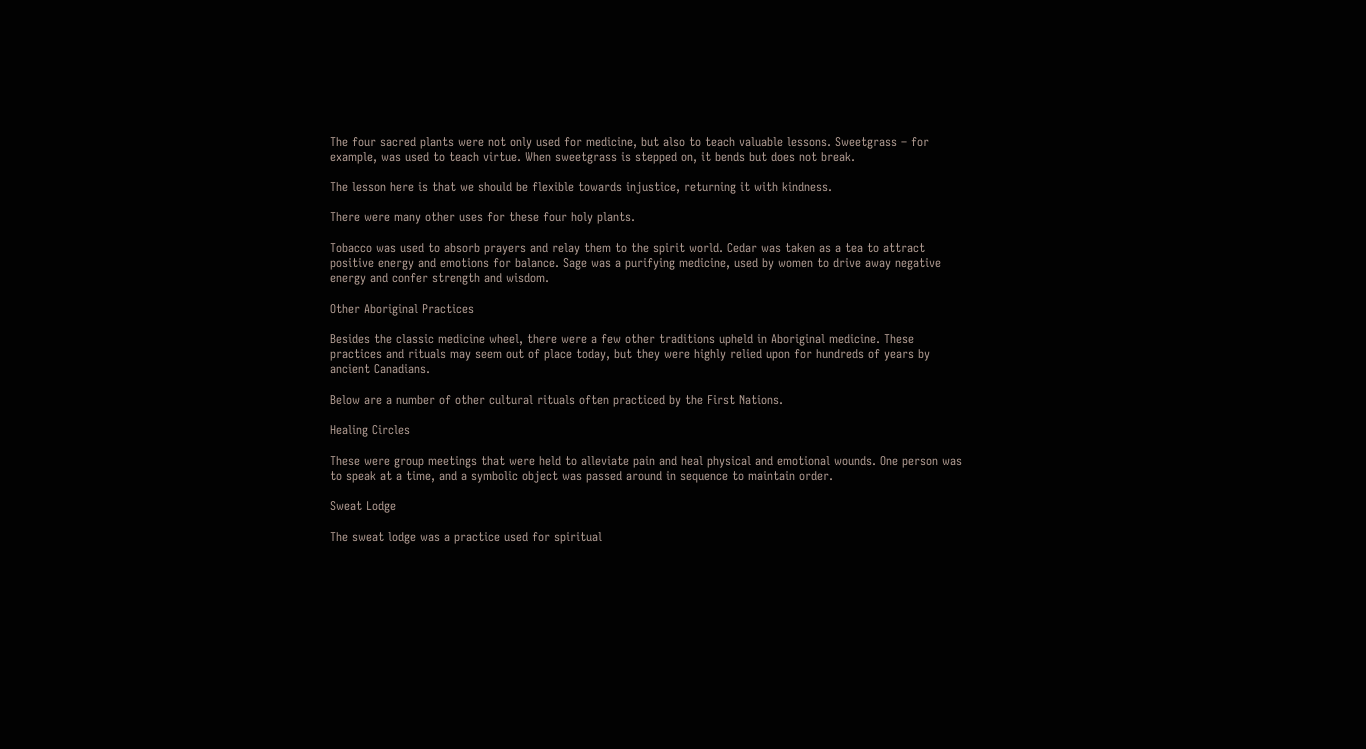The four sacred plants were not only used for medicine, but also to teach valuable lessons. Sweetgrass – for example, was used to teach virtue. When sweetgrass is stepped on, it bends but does not break.

The lesson here is that we should be flexible towards injustice, returning it with kindness.

There were many other uses for these four holy plants.

Tobacco was used to absorb prayers and relay them to the spirit world. Cedar was taken as a tea to attract positive energy and emotions for balance. Sage was a purifying medicine, used by women to drive away negative energy and confer strength and wisdom.

Other Aboriginal Practices

Besides the classic medicine wheel, there were a few other traditions upheld in Aboriginal medicine. These practices and rituals may seem out of place today, but they were highly relied upon for hundreds of years by ancient Canadians.

Below are a number of other cultural rituals often practiced by the First Nations.

Healing Circles

These were group meetings that were held to alleviate pain and heal physical and emotional wounds. One person was to speak at a time, and a symbolic object was passed around in sequence to maintain order.

Sweat Lodge

The sweat lodge was a practice used for spiritual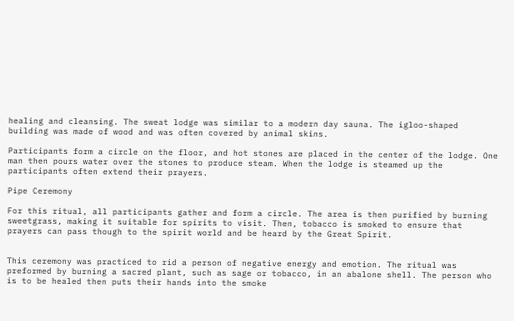healing and cleansing. The sweat lodge was similar to a modern day sauna. The igloo-shaped building was made of wood and was often covered by animal skins.

Participants form a circle on the floor, and hot stones are placed in the center of the lodge. One man then pours water over the stones to produce steam. When the lodge is steamed up the participants often extend their prayers.

Pipe Ceremony

For this ritual, all participants gather and form a circle. The area is then purified by burning sweetgrass, making it suitable for spirits to visit. Then, tobacco is smoked to ensure that prayers can pass though to the spirit world and be heard by the Great Spirit.


This ceremony was practiced to rid a person of negative energy and emotion. The ritual was preformed by burning a sacred plant, such as sage or tobacco, in an abalone shell. The person who is to be healed then puts their hands into the smoke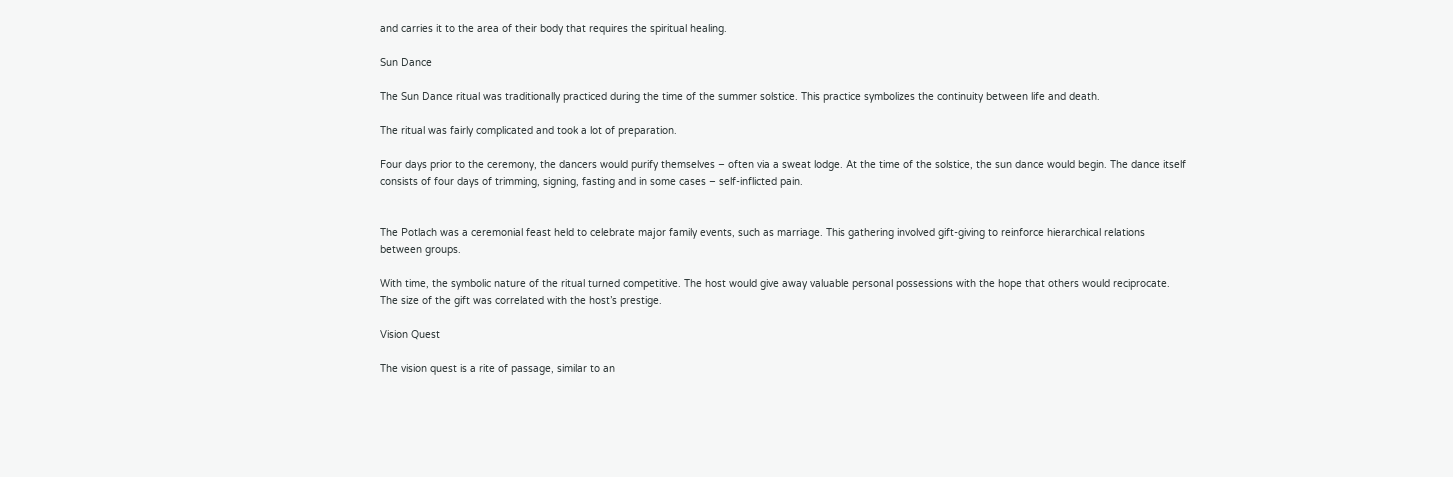and carries it to the area of their body that requires the spiritual healing.

Sun Dance

The Sun Dance ritual was traditionally practiced during the time of the summer solstice. This practice symbolizes the continuity between life and death.

The ritual was fairly complicated and took a lot of preparation.

Four days prior to the ceremony, the dancers would purify themselves – often via a sweat lodge. At the time of the solstice, the sun dance would begin. The dance itself consists of four days of trimming, signing, fasting and in some cases – self-inflicted pain.


The Potlach was a ceremonial feast held to celebrate major family events, such as marriage. This gathering involved gift-giving to reinforce hierarchical relations between groups.

With time, the symbolic nature of the ritual turned competitive. The host would give away valuable personal possessions with the hope that others would reciprocate. The size of the gift was correlated with the host’s prestige.

Vision Quest

The vision quest is a rite of passage, similar to an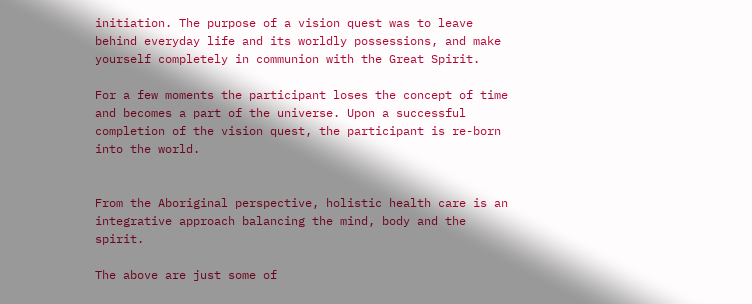initiation. The purpose of a vision quest was to leave behind everyday life and its worldly possessions, and make yourself completely in communion with the Great Spirit.

For a few moments the participant loses the concept of time and becomes a part of the universe. Upon a successful completion of the vision quest, the participant is re-born into the world.


From the Aboriginal perspective, holistic health care is an integrative approach balancing the mind, body and the spirit.

The above are just some of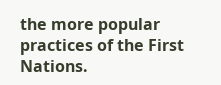the more popular practices of the First Nations.